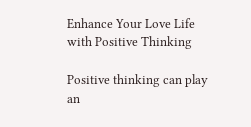Enhance Your Love Life with Positive Thinking

Positive thinking can play an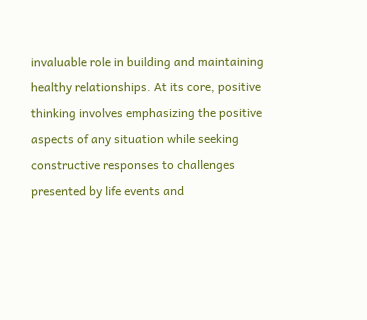invaluable role in building and maintaining healthy relationships. At its core, positive thinking involves emphasizing the positive aspects of any situation while seeking constructive responses to challenges presented by life events and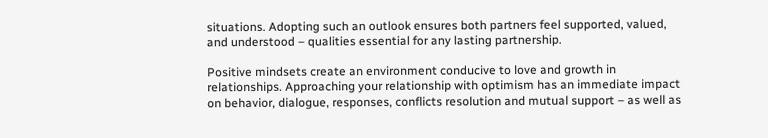situations. Adopting such an outlook ensures both partners feel supported, valued, and understood – qualities essential for any lasting partnership.

Positive mindsets create an environment conducive to love and growth in relationships. Approaching your relationship with optimism has an immediate impact on behavior, dialogue, responses, conflicts resolution and mutual support – as well as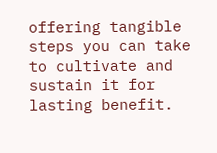offering tangible steps you can take to cultivate and sustain it for lasting benefit.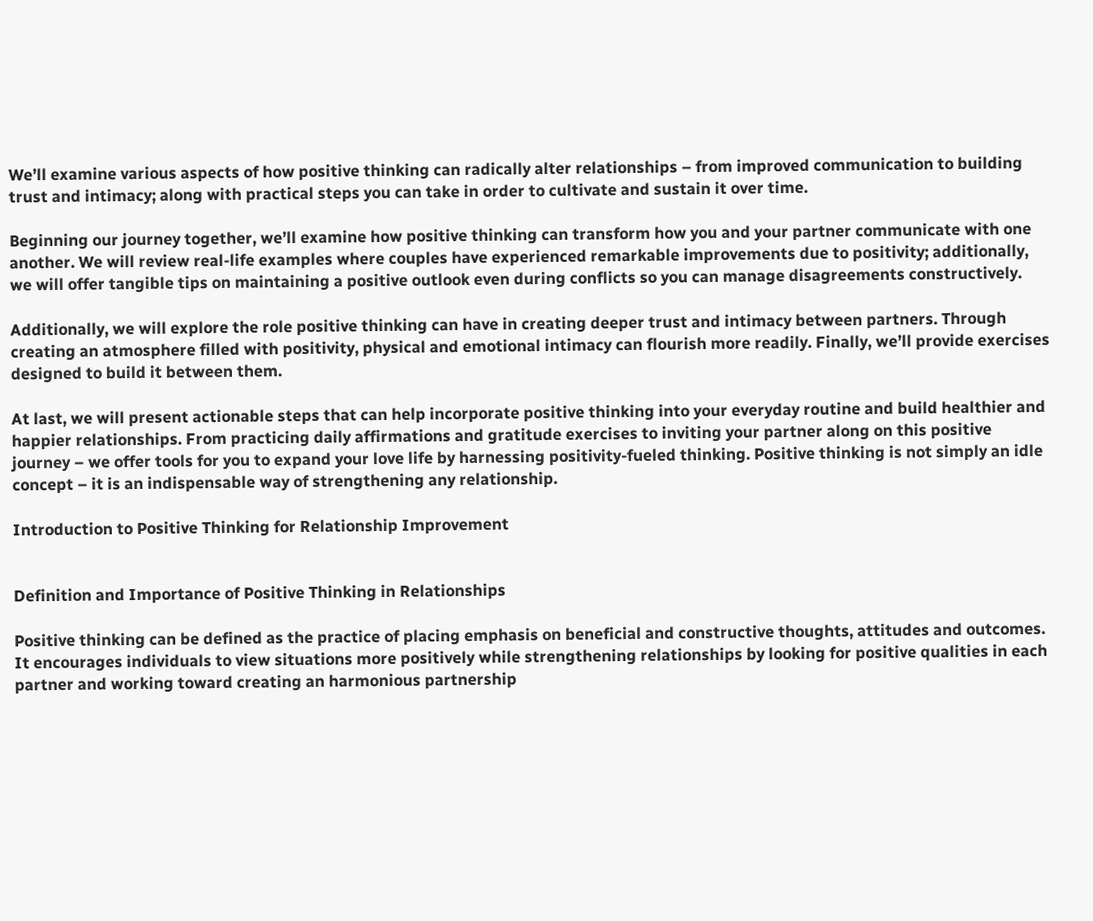We’ll examine various aspects of how positive thinking can radically alter relationships – from improved communication to building trust and intimacy; along with practical steps you can take in order to cultivate and sustain it over time.

Beginning our journey together, we’ll examine how positive thinking can transform how you and your partner communicate with one another. We will review real-life examples where couples have experienced remarkable improvements due to positivity; additionally, we will offer tangible tips on maintaining a positive outlook even during conflicts so you can manage disagreements constructively.

Additionally, we will explore the role positive thinking can have in creating deeper trust and intimacy between partners. Through creating an atmosphere filled with positivity, physical and emotional intimacy can flourish more readily. Finally, we’ll provide exercises designed to build it between them.

At last, we will present actionable steps that can help incorporate positive thinking into your everyday routine and build healthier and happier relationships. From practicing daily affirmations and gratitude exercises to inviting your partner along on this positive journey – we offer tools for you to expand your love life by harnessing positivity-fueled thinking. Positive thinking is not simply an idle concept – it is an indispensable way of strengthening any relationship.

Introduction to Positive Thinking for Relationship Improvement


Definition and Importance of Positive Thinking in Relationships

Positive thinking can be defined as the practice of placing emphasis on beneficial and constructive thoughts, attitudes and outcomes. It encourages individuals to view situations more positively while strengthening relationships by looking for positive qualities in each partner and working toward creating an harmonious partnership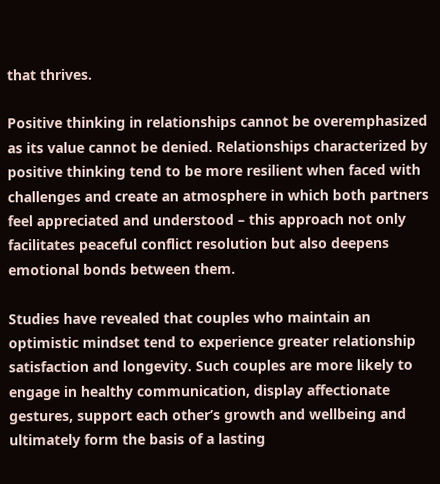that thrives.

Positive thinking in relationships cannot be overemphasized as its value cannot be denied. Relationships characterized by positive thinking tend to be more resilient when faced with challenges and create an atmosphere in which both partners feel appreciated and understood – this approach not only facilitates peaceful conflict resolution but also deepens emotional bonds between them.

Studies have revealed that couples who maintain an optimistic mindset tend to experience greater relationship satisfaction and longevity. Such couples are more likely to engage in healthy communication, display affectionate gestures, support each other’s growth and wellbeing and ultimately form the basis of a lasting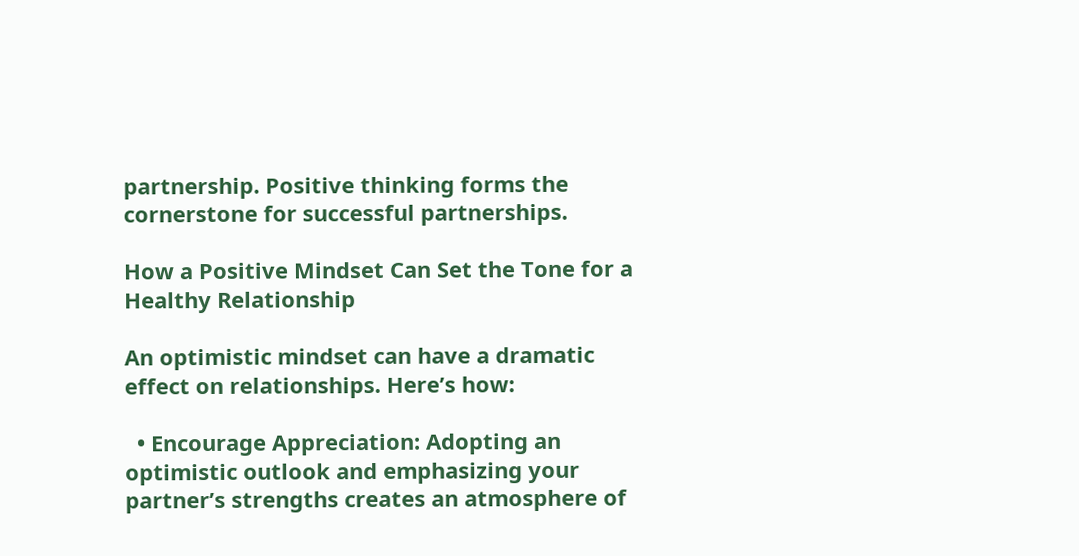partnership. Positive thinking forms the cornerstone for successful partnerships.

How a Positive Mindset Can Set the Tone for a Healthy Relationship

An optimistic mindset can have a dramatic effect on relationships. Here’s how:

  • Encourage Appreciation: Adopting an optimistic outlook and emphasizing your partner’s strengths creates an atmosphere of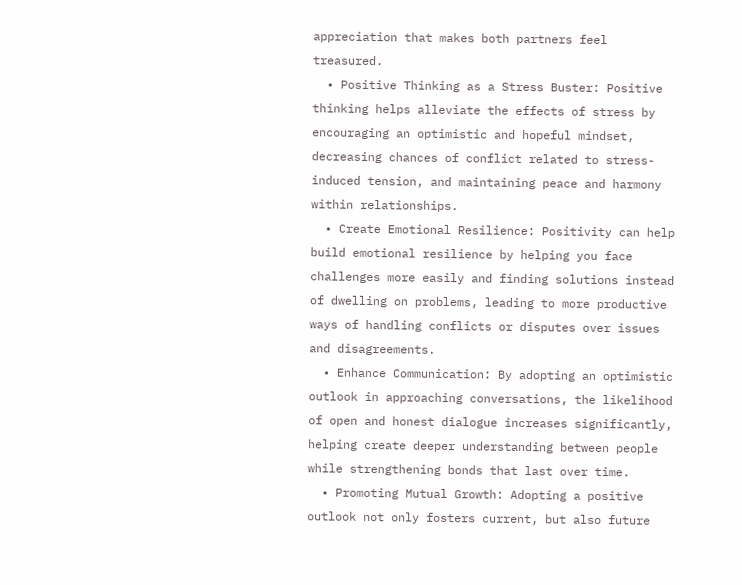appreciation that makes both partners feel treasured.
  • Positive Thinking as a Stress Buster: Positive thinking helps alleviate the effects of stress by encouraging an optimistic and hopeful mindset, decreasing chances of conflict related to stress-induced tension, and maintaining peace and harmony within relationships.
  • Create Emotional Resilience: Positivity can help build emotional resilience by helping you face challenges more easily and finding solutions instead of dwelling on problems, leading to more productive ways of handling conflicts or disputes over issues and disagreements.
  • Enhance Communication: By adopting an optimistic outlook in approaching conversations, the likelihood of open and honest dialogue increases significantly, helping create deeper understanding between people while strengthening bonds that last over time.
  • Promoting Mutual Growth: Adopting a positive outlook not only fosters current, but also future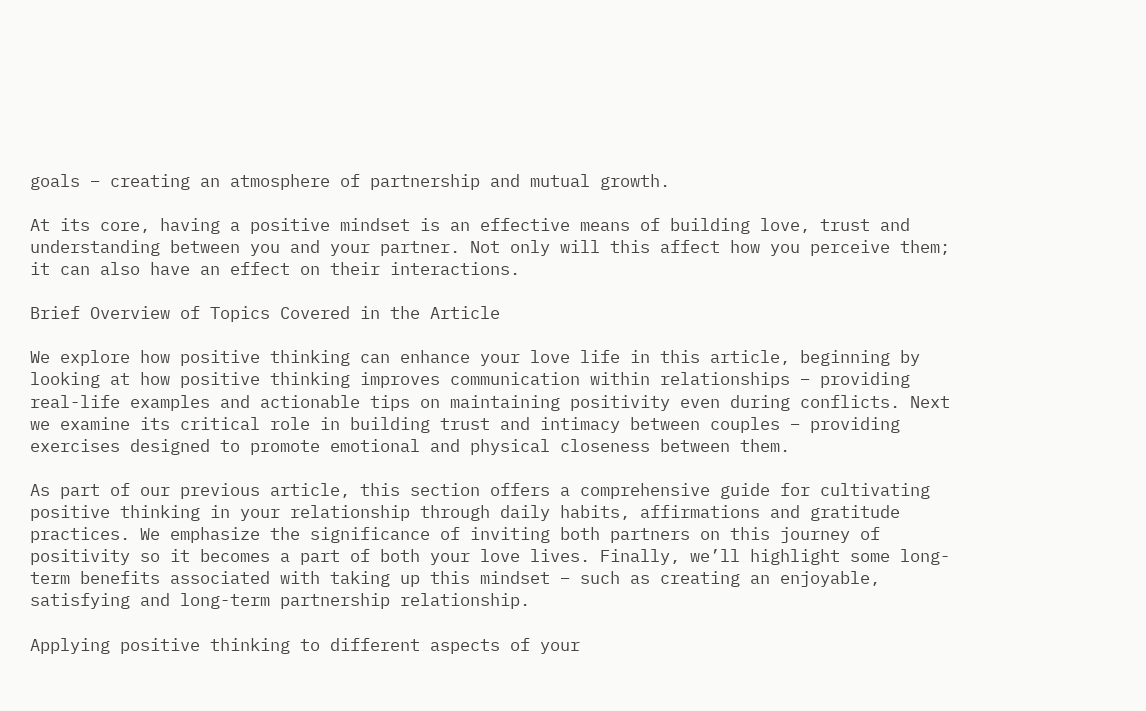goals – creating an atmosphere of partnership and mutual growth.

At its core, having a positive mindset is an effective means of building love, trust and understanding between you and your partner. Not only will this affect how you perceive them; it can also have an effect on their interactions.

Brief Overview of Topics Covered in the Article

We explore how positive thinking can enhance your love life in this article, beginning by looking at how positive thinking improves communication within relationships – providing real-life examples and actionable tips on maintaining positivity even during conflicts. Next we examine its critical role in building trust and intimacy between couples – providing exercises designed to promote emotional and physical closeness between them.

As part of our previous article, this section offers a comprehensive guide for cultivating positive thinking in your relationship through daily habits, affirmations and gratitude practices. We emphasize the significance of inviting both partners on this journey of positivity so it becomes a part of both your love lives. Finally, we’ll highlight some long-term benefits associated with taking up this mindset – such as creating an enjoyable, satisfying and long-term partnership relationship.

Applying positive thinking to different aspects of your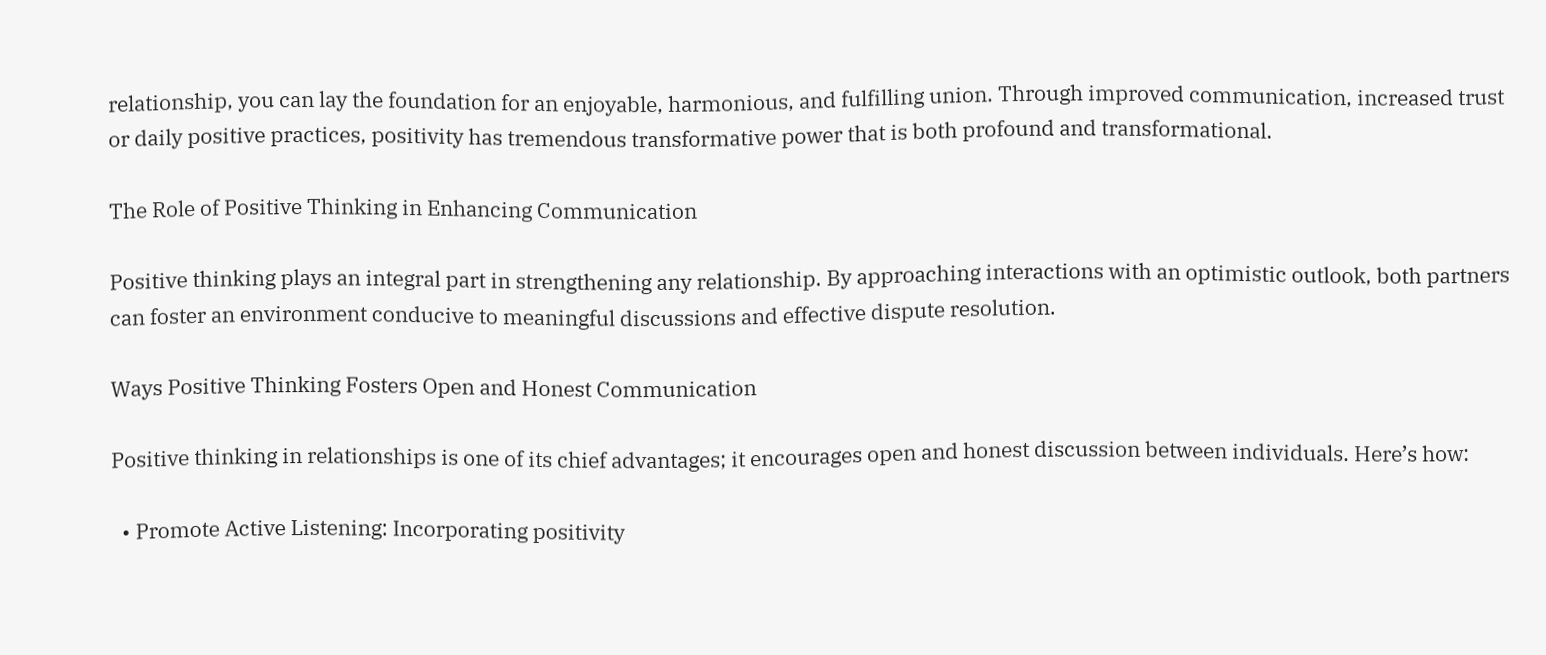relationship, you can lay the foundation for an enjoyable, harmonious, and fulfilling union. Through improved communication, increased trust or daily positive practices, positivity has tremendous transformative power that is both profound and transformational.

The Role of Positive Thinking in Enhancing Communication

Positive thinking plays an integral part in strengthening any relationship. By approaching interactions with an optimistic outlook, both partners can foster an environment conducive to meaningful discussions and effective dispute resolution.

Ways Positive Thinking Fosters Open and Honest Communication

Positive thinking in relationships is one of its chief advantages; it encourages open and honest discussion between individuals. Here’s how:

  • Promote Active Listening: Incorporating positivity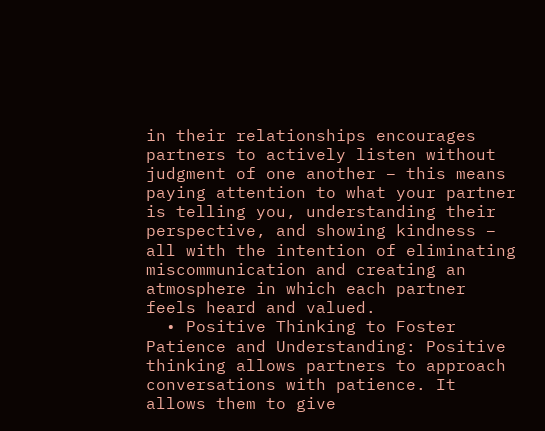in their relationships encourages partners to actively listen without judgment of one another – this means paying attention to what your partner is telling you, understanding their perspective, and showing kindness – all with the intention of eliminating miscommunication and creating an atmosphere in which each partner feels heard and valued.
  • Positive Thinking to Foster Patience and Understanding: Positive thinking allows partners to approach conversations with patience. It allows them to give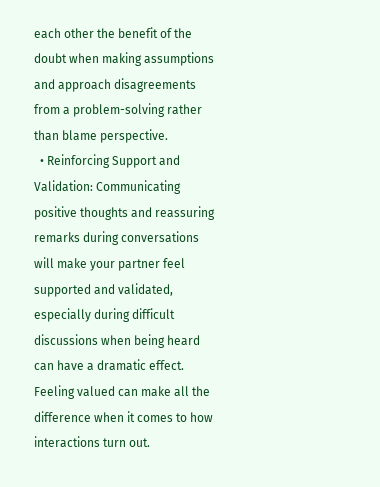each other the benefit of the doubt when making assumptions and approach disagreements from a problem-solving rather than blame perspective.
  • Reinforcing Support and Validation: Communicating positive thoughts and reassuring remarks during conversations will make your partner feel supported and validated, especially during difficult discussions when being heard can have a dramatic effect. Feeling valued can make all the difference when it comes to how interactions turn out.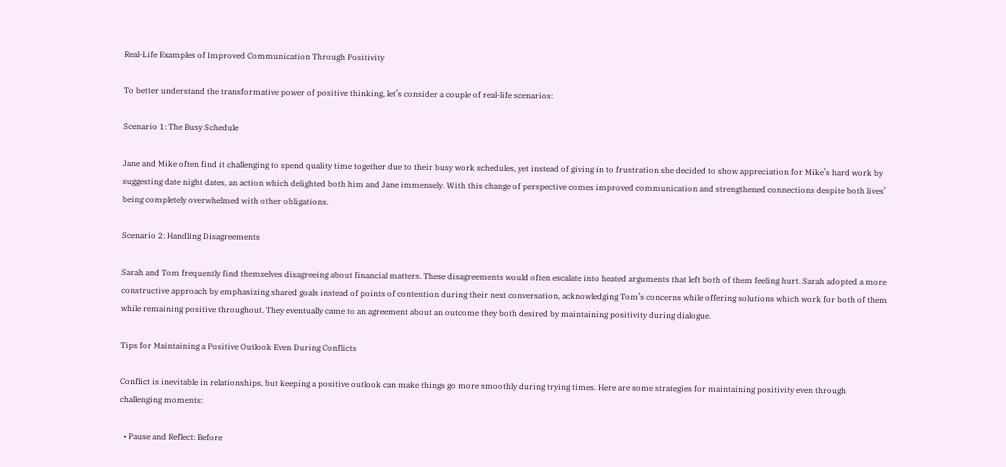Real-Life Examples of Improved Communication Through Positivity

To better understand the transformative power of positive thinking, let’s consider a couple of real-life scenarios:

Scenario 1: The Busy Schedule

Jane and Mike often find it challenging to spend quality time together due to their busy work schedules, yet instead of giving in to frustration she decided to show appreciation for Mike’s hard work by suggesting date night dates, an action which delighted both him and Jane immensely. With this change of perspective comes improved communication and strengthened connections despite both lives’ being completely overwhelmed with other obligations.

Scenario 2: Handling Disagreements

Sarah and Tom frequently find themselves disagreeing about financial matters. These disagreements would often escalate into heated arguments that left both of them feeling hurt. Sarah adopted a more constructive approach by emphasizing shared goals instead of points of contention during their next conversation, acknowledging Tom’s concerns while offering solutions which work for both of them while remaining positive throughout. They eventually came to an agreement about an outcome they both desired by maintaining positivity during dialogue.

Tips for Maintaining a Positive Outlook Even During Conflicts

Conflict is inevitable in relationships, but keeping a positive outlook can make things go more smoothly during trying times. Here are some strategies for maintaining positivity even through challenging moments:

  • Pause and Reflect: Before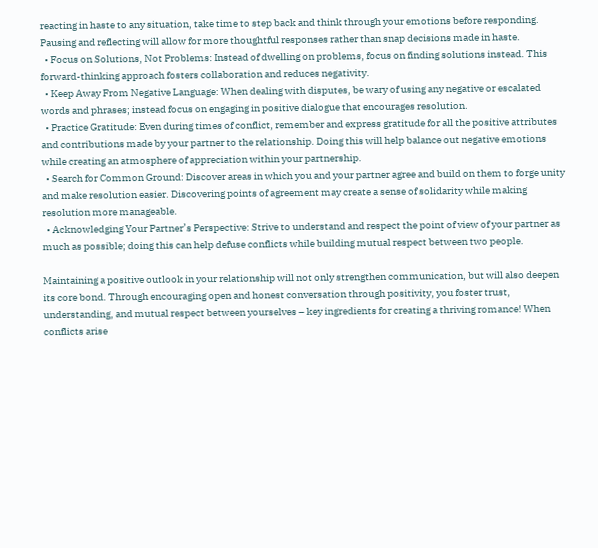reacting in haste to any situation, take time to step back and think through your emotions before responding. Pausing and reflecting will allow for more thoughtful responses rather than snap decisions made in haste.
  • Focus on Solutions, Not Problems: Instead of dwelling on problems, focus on finding solutions instead. This forward-thinking approach fosters collaboration and reduces negativity.
  • Keep Away From Negative Language: When dealing with disputes, be wary of using any negative or escalated words and phrases; instead focus on engaging in positive dialogue that encourages resolution.
  • Practice Gratitude: Even during times of conflict, remember and express gratitude for all the positive attributes and contributions made by your partner to the relationship. Doing this will help balance out negative emotions while creating an atmosphere of appreciation within your partnership.
  • Search for Common Ground: Discover areas in which you and your partner agree and build on them to forge unity and make resolution easier. Discovering points of agreement may create a sense of solidarity while making resolution more manageable.
  • Acknowledging Your Partner’s Perspective: Strive to understand and respect the point of view of your partner as much as possible; doing this can help defuse conflicts while building mutual respect between two people.

Maintaining a positive outlook in your relationship will not only strengthen communication, but will also deepen its core bond. Through encouraging open and honest conversation through positivity, you foster trust, understanding, and mutual respect between yourselves – key ingredients for creating a thriving romance! When conflicts arise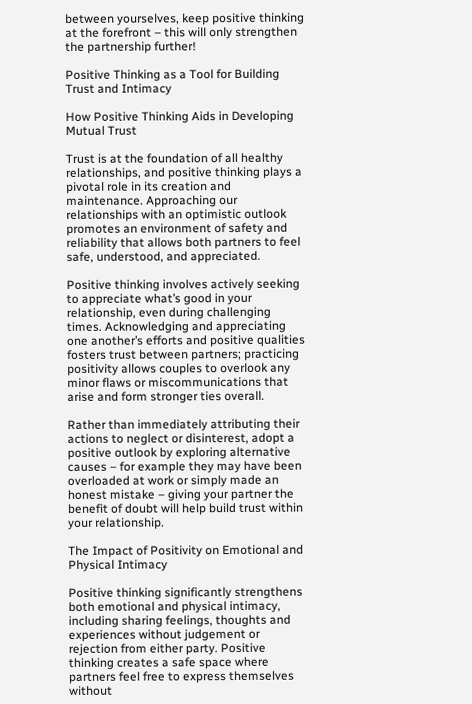between yourselves, keep positive thinking at the forefront – this will only strengthen the partnership further!

Positive Thinking as a Tool for Building Trust and Intimacy

How Positive Thinking Aids in Developing Mutual Trust

Trust is at the foundation of all healthy relationships, and positive thinking plays a pivotal role in its creation and maintenance. Approaching our relationships with an optimistic outlook promotes an environment of safety and reliability that allows both partners to feel safe, understood, and appreciated.

Positive thinking involves actively seeking to appreciate what’s good in your relationship, even during challenging times. Acknowledging and appreciating one another’s efforts and positive qualities fosters trust between partners; practicing positivity allows couples to overlook any minor flaws or miscommunications that arise and form stronger ties overall.

Rather than immediately attributing their actions to neglect or disinterest, adopt a positive outlook by exploring alternative causes – for example they may have been overloaded at work or simply made an honest mistake – giving your partner the benefit of doubt will help build trust within your relationship.

The Impact of Positivity on Emotional and Physical Intimacy

Positive thinking significantly strengthens both emotional and physical intimacy, including sharing feelings, thoughts and experiences without judgement or rejection from either party. Positive thinking creates a safe space where partners feel free to express themselves without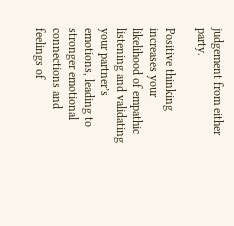judgement from either party.

Positive thinking increases your likelihood of empathic listening and validating your partner’s emotions, leading to stronger emotional connections and feelings of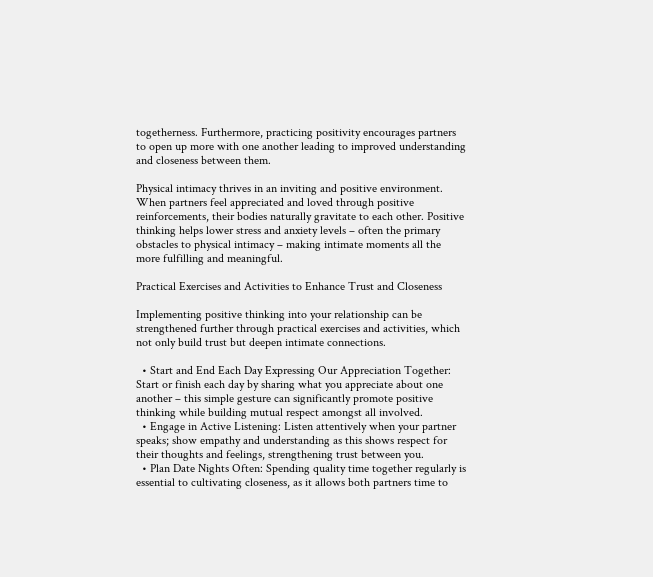togetherness. Furthermore, practicing positivity encourages partners to open up more with one another leading to improved understanding and closeness between them.

Physical intimacy thrives in an inviting and positive environment. When partners feel appreciated and loved through positive reinforcements, their bodies naturally gravitate to each other. Positive thinking helps lower stress and anxiety levels – often the primary obstacles to physical intimacy – making intimate moments all the more fulfilling and meaningful.

Practical Exercises and Activities to Enhance Trust and Closeness

Implementing positive thinking into your relationship can be strengthened further through practical exercises and activities, which not only build trust but deepen intimate connections.

  • Start and End Each Day Expressing Our Appreciation Together: Start or finish each day by sharing what you appreciate about one another – this simple gesture can significantly promote positive thinking while building mutual respect amongst all involved.
  • Engage in Active Listening: Listen attentively when your partner speaks; show empathy and understanding as this shows respect for their thoughts and feelings, strengthening trust between you.
  • Plan Date Nights Often: Spending quality time together regularly is essential to cultivating closeness, as it allows both partners time to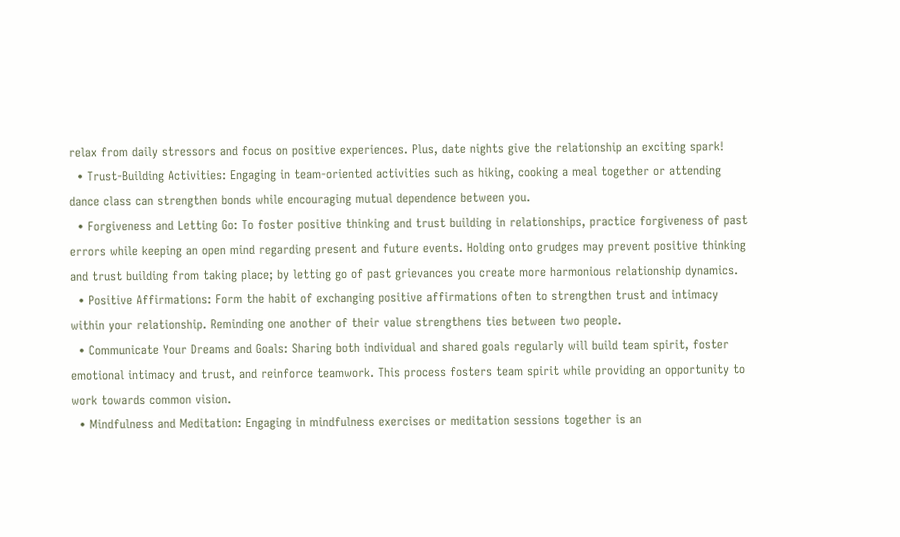relax from daily stressors and focus on positive experiences. Plus, date nights give the relationship an exciting spark!
  • Trust-Building Activities: Engaging in team-oriented activities such as hiking, cooking a meal together or attending dance class can strengthen bonds while encouraging mutual dependence between you.
  • Forgiveness and Letting Go: To foster positive thinking and trust building in relationships, practice forgiveness of past errors while keeping an open mind regarding present and future events. Holding onto grudges may prevent positive thinking and trust building from taking place; by letting go of past grievances you create more harmonious relationship dynamics.
  • Positive Affirmations: Form the habit of exchanging positive affirmations often to strengthen trust and intimacy within your relationship. Reminding one another of their value strengthens ties between two people.
  • Communicate Your Dreams and Goals: Sharing both individual and shared goals regularly will build team spirit, foster emotional intimacy and trust, and reinforce teamwork. This process fosters team spirit while providing an opportunity to work towards common vision.
  • Mindfulness and Meditation: Engaging in mindfulness exercises or meditation sessions together is an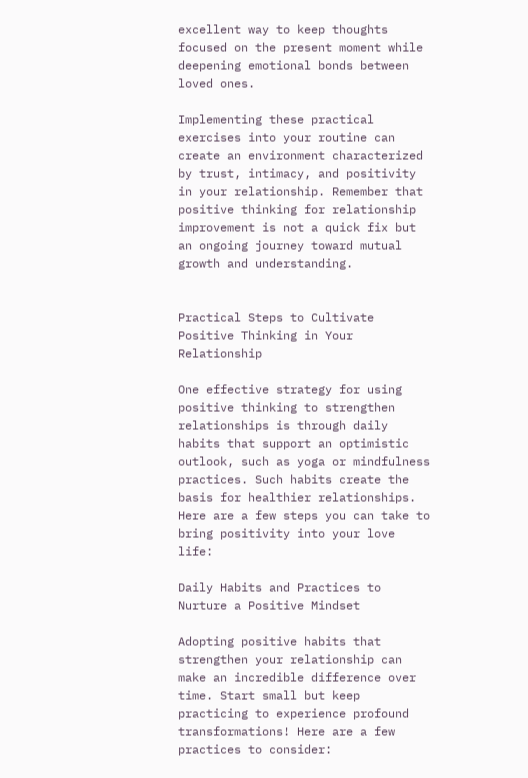excellent way to keep thoughts focused on the present moment while deepening emotional bonds between loved ones.

Implementing these practical exercises into your routine can create an environment characterized by trust, intimacy, and positivity in your relationship. Remember that positive thinking for relationship improvement is not a quick fix but an ongoing journey toward mutual growth and understanding.


Practical Steps to Cultivate Positive Thinking in Your Relationship

One effective strategy for using positive thinking to strengthen relationships is through daily habits that support an optimistic outlook, such as yoga or mindfulness practices. Such habits create the basis for healthier relationships. Here are a few steps you can take to bring positivity into your love life:

Daily Habits and Practices to Nurture a Positive Mindset

Adopting positive habits that strengthen your relationship can make an incredible difference over time. Start small but keep practicing to experience profound transformations! Here are a few practices to consider: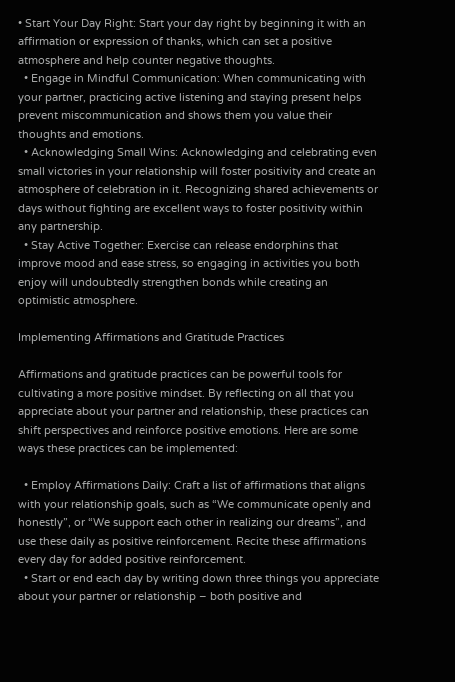• Start Your Day Right: Start your day right by beginning it with an affirmation or expression of thanks, which can set a positive atmosphere and help counter negative thoughts.
  • Engage in Mindful Communication: When communicating with your partner, practicing active listening and staying present helps prevent miscommunication and shows them you value their thoughts and emotions.
  • Acknowledging Small Wins: Acknowledging and celebrating even small victories in your relationship will foster positivity and create an atmosphere of celebration in it. Recognizing shared achievements or days without fighting are excellent ways to foster positivity within any partnership.
  • Stay Active Together: Exercise can release endorphins that improve mood and ease stress, so engaging in activities you both enjoy will undoubtedly strengthen bonds while creating an optimistic atmosphere.

Implementing Affirmations and Gratitude Practices

Affirmations and gratitude practices can be powerful tools for cultivating a more positive mindset. By reflecting on all that you appreciate about your partner and relationship, these practices can shift perspectives and reinforce positive emotions. Here are some ways these practices can be implemented:

  • Employ Affirmations Daily: Craft a list of affirmations that aligns with your relationship goals, such as “We communicate openly and honestly”, or “We support each other in realizing our dreams”, and use these daily as positive reinforcement. Recite these affirmations every day for added positive reinforcement.
  • Start or end each day by writing down three things you appreciate about your partner or relationship – both positive and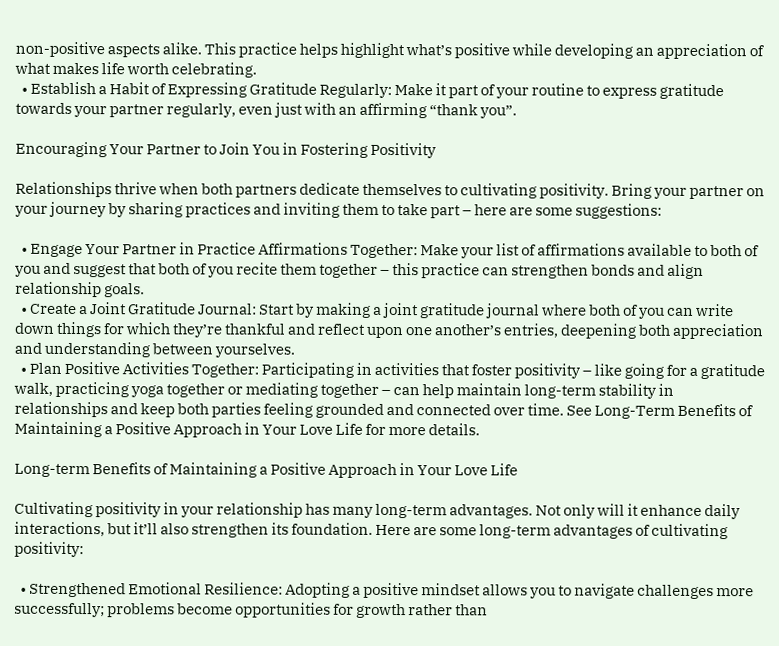non-positive aspects alike. This practice helps highlight what’s positive while developing an appreciation of what makes life worth celebrating.
  • Establish a Habit of Expressing Gratitude Regularly: Make it part of your routine to express gratitude towards your partner regularly, even just with an affirming “thank you”.

Encouraging Your Partner to Join You in Fostering Positivity

Relationships thrive when both partners dedicate themselves to cultivating positivity. Bring your partner on your journey by sharing practices and inviting them to take part – here are some suggestions:

  • Engage Your Partner in Practice Affirmations Together: Make your list of affirmations available to both of you and suggest that both of you recite them together – this practice can strengthen bonds and align relationship goals.
  • Create a Joint Gratitude Journal: Start by making a joint gratitude journal where both of you can write down things for which they’re thankful and reflect upon one another’s entries, deepening both appreciation and understanding between yourselves.
  • Plan Positive Activities Together: Participating in activities that foster positivity – like going for a gratitude walk, practicing yoga together or mediating together – can help maintain long-term stability in relationships and keep both parties feeling grounded and connected over time. See Long-Term Benefits of Maintaining a Positive Approach in Your Love Life for more details.

Long-term Benefits of Maintaining a Positive Approach in Your Love Life

Cultivating positivity in your relationship has many long-term advantages. Not only will it enhance daily interactions, but it’ll also strengthen its foundation. Here are some long-term advantages of cultivating positivity:

  • Strengthened Emotional Resilience: Adopting a positive mindset allows you to navigate challenges more successfully; problems become opportunities for growth rather than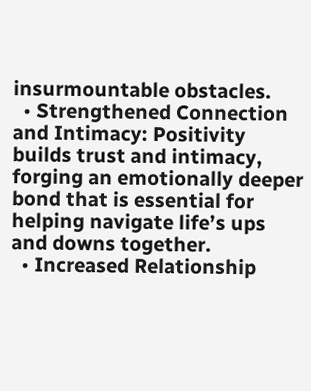insurmountable obstacles.
  • Strengthened Connection and Intimacy: Positivity builds trust and intimacy, forging an emotionally deeper bond that is essential for helping navigate life’s ups and downs together.
  • Increased Relationship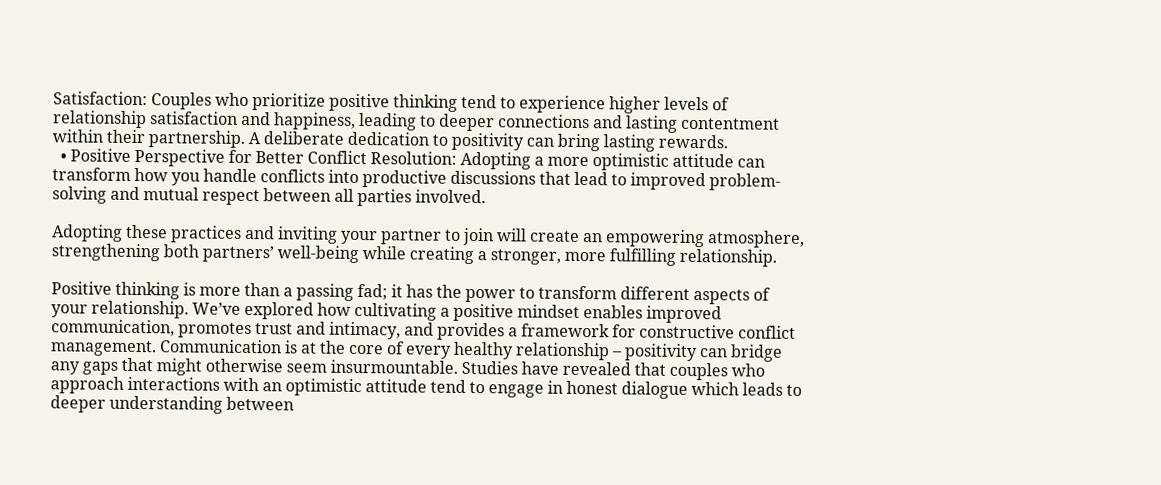Satisfaction: Couples who prioritize positive thinking tend to experience higher levels of relationship satisfaction and happiness, leading to deeper connections and lasting contentment within their partnership. A deliberate dedication to positivity can bring lasting rewards.
  • Positive Perspective for Better Conflict Resolution: Adopting a more optimistic attitude can transform how you handle conflicts into productive discussions that lead to improved problem-solving and mutual respect between all parties involved.

Adopting these practices and inviting your partner to join will create an empowering atmosphere, strengthening both partners’ well-being while creating a stronger, more fulfilling relationship.

Positive thinking is more than a passing fad; it has the power to transform different aspects of your relationship. We’ve explored how cultivating a positive mindset enables improved communication, promotes trust and intimacy, and provides a framework for constructive conflict management. Communication is at the core of every healthy relationship – positivity can bridge any gaps that might otherwise seem insurmountable. Studies have revealed that couples who approach interactions with an optimistic attitude tend to engage in honest dialogue which leads to deeper understanding between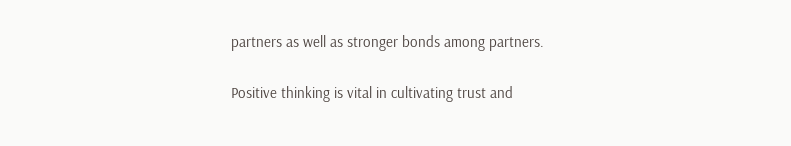partners as well as stronger bonds among partners.

Positive thinking is vital in cultivating trust and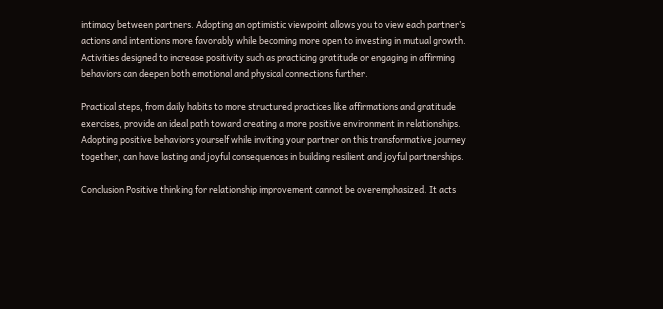intimacy between partners. Adopting an optimistic viewpoint allows you to view each partner’s actions and intentions more favorably while becoming more open to investing in mutual growth. Activities designed to increase positivity such as practicing gratitude or engaging in affirming behaviors can deepen both emotional and physical connections further.

Practical steps, from daily habits to more structured practices like affirmations and gratitude exercises, provide an ideal path toward creating a more positive environment in relationships. Adopting positive behaviors yourself while inviting your partner on this transformative journey together, can have lasting and joyful consequences in building resilient and joyful partnerships.

Conclusion Positive thinking for relationship improvement cannot be overemphasized. It acts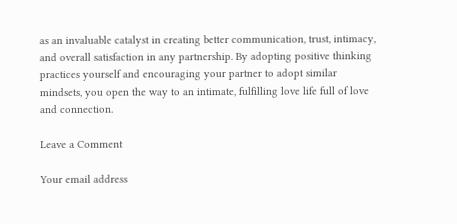as an invaluable catalyst in creating better communication, trust, intimacy, and overall satisfaction in any partnership. By adopting positive thinking practices yourself and encouraging your partner to adopt similar mindsets, you open the way to an intimate, fulfilling love life full of love and connection.

Leave a Comment

Your email address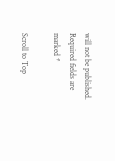will not be published. Required fields are marked *

Scroll to Top